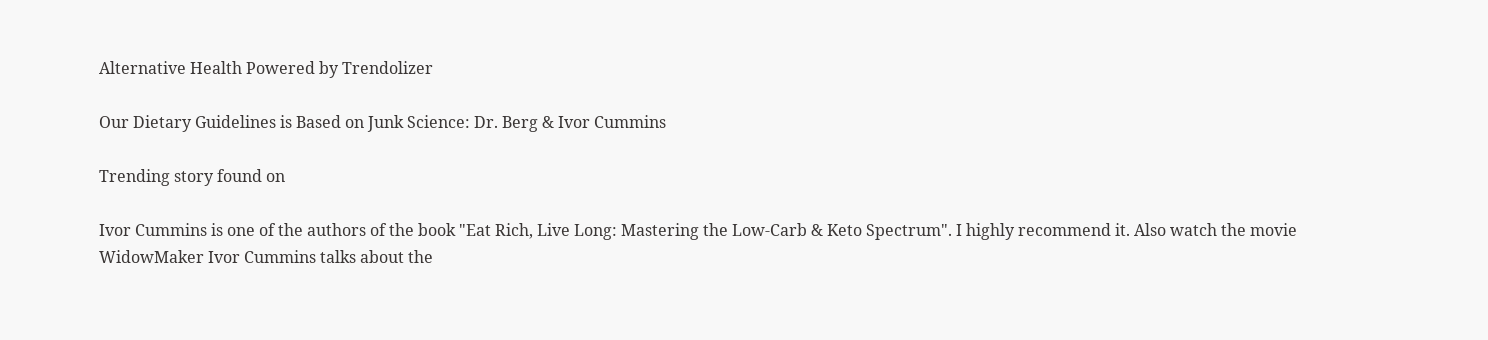Alternative Health Powered by Trendolizer

Our Dietary Guidelines is Based on Junk Science: Dr. Berg & Ivor Cummins

Trending story found on

Ivor Cummins is one of the authors of the book "Eat Rich, Live Long: Mastering the Low-Carb & Keto Spectrum". I highly recommend it. Also watch the movie WidowMaker Ivor Cummins talks about the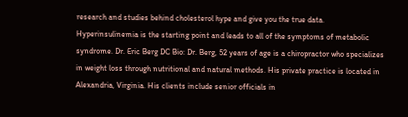research and studies behind cholesterol hype and give you the true data. Hyperinsulinemia is the starting point and leads to all of the symptoms of metabolic syndrome. Dr. Eric Berg DC Bio: Dr. Berg, 52 years of age is a chiropractor who specializes in weight loss through nutritional and natural methods. His private practice is located in Alexandria, Virginia. His clients include senior officials in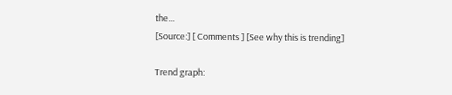the...
[Source:] [ Comments ] [See why this is trending]

Trend graph: